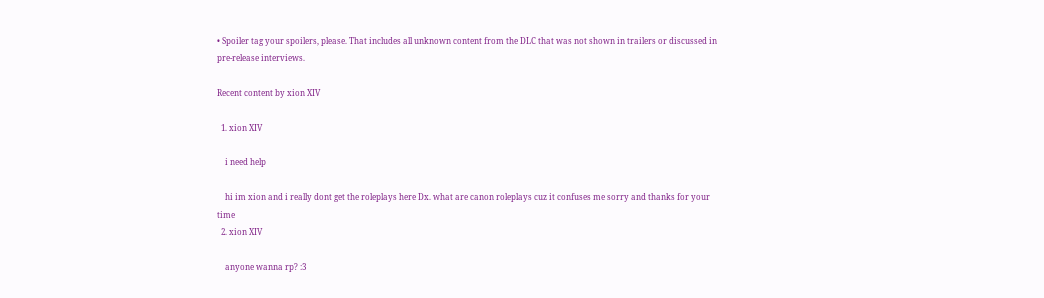• Spoiler tag your spoilers, please. That includes all unknown content from the DLC that was not shown in trailers or discussed in pre-release interviews.

Recent content by xion XIV

  1. xion XIV

    i need help

    hi im xion and i really dont get the roleplays here Dx. what are canon roleplays cuz it confuses me sorry and thanks for your time
  2. xion XIV

    anyone wanna rp? :3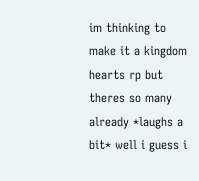im thinking to make it a kingdom hearts rp but theres so many already *laughs a bit* well i guess i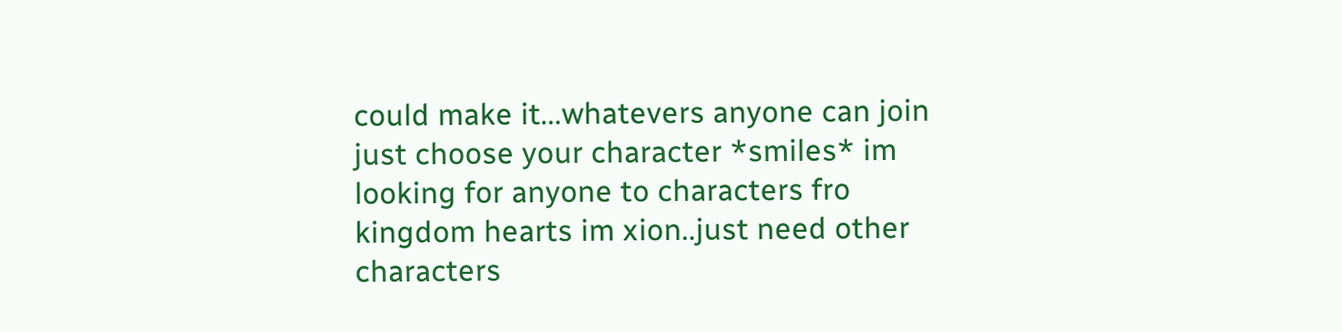could make it...whatevers anyone can join just choose your character *smiles* im looking for anyone to characters fro kingdom hearts im xion..just need other characters